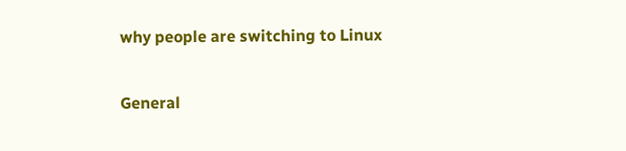why people are switching to Linux

General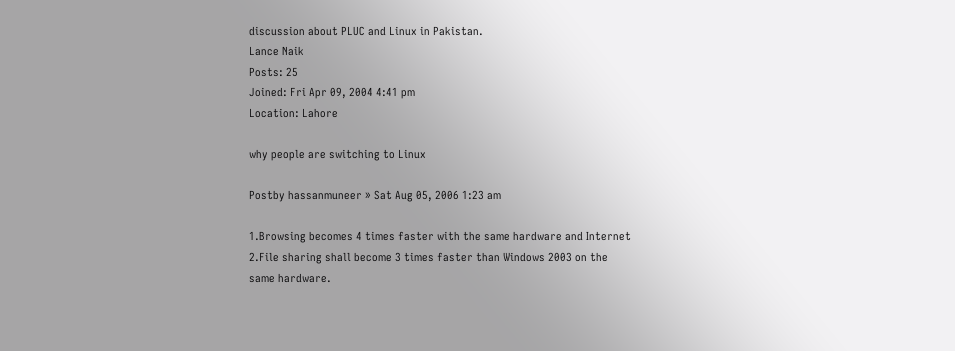discussion about PLUC and Linux in Pakistan.
Lance Naik
Posts: 25
Joined: Fri Apr 09, 2004 4:41 pm
Location: Lahore

why people are switching to Linux

Postby hassanmuneer » Sat Aug 05, 2006 1:23 am

1.Browsing becomes 4 times faster with the same hardware and Internet
2.File sharing shall become 3 times faster than Windows 2003 on the
same hardware.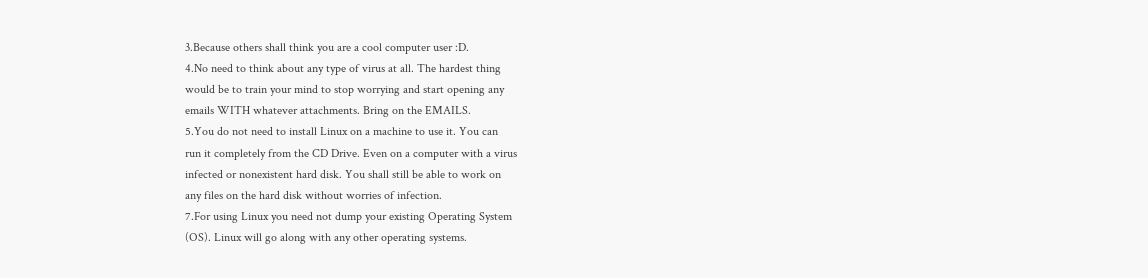3.Because others shall think you are a cool computer user :D.
4.No need to think about any type of virus at all. The hardest thing
would be to train your mind to stop worrying and start opening any
emails WITH whatever attachments. Bring on the EMAILS.
5.You do not need to install Linux on a machine to use it. You can
run it completely from the CD Drive. Even on a computer with a virus
infected or nonexistent hard disk. You shall still be able to work on
any files on the hard disk without worries of infection.
7.For using Linux you need not dump your existing Operating System
(OS). Linux will go along with any other operating systems.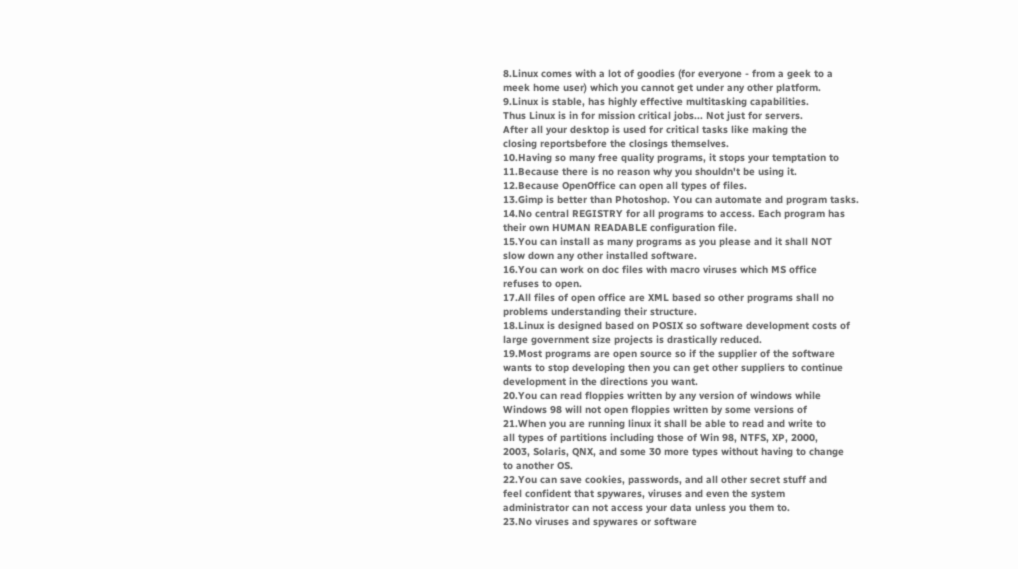8.Linux comes with a lot of goodies (for everyone - from a geek to a
meek home user) which you cannot get under any other platform.
9.Linux is stable, has highly effective multitasking capabilities.
Thus Linux is in for mission critical jobs... Not just for servers.
After all your desktop is used for critical tasks like making the
closing reportsbefore the closings themselves.
10.Having so many free quality programs, it stops your temptation to
11.Because there is no reason why you shouldn't be using it.
12.Because OpenOffice can open all types of files.
13.Gimp is better than Photoshop. You can automate and program tasks.
14.No central REGISTRY for all programs to access. Each program has
their own HUMAN READABLE configuration file.
15.You can install as many programs as you please and it shall NOT
slow down any other installed software.
16.You can work on doc files with macro viruses which MS office
refuses to open.
17.All files of open office are XML based so other programs shall no
problems understanding their structure.
18.Linux is designed based on POSIX so software development costs of
large government size projects is drastically reduced.
19.Most programs are open source so if the supplier of the software
wants to stop developing then you can get other suppliers to continue
development in the directions you want.
20.You can read floppies written by any version of windows while
Windows 98 will not open floppies written by some versions of
21.When you are running linux it shall be able to read and write to
all types of partitions including those of Win 98, NTFS, XP, 2000,
2003, Solaris, QNX, and some 30 more types without having to change
to another OS.
22.You can save cookies, passwords, and all other secret stuff and
feel confident that spywares, viruses and even the system
administrator can not access your data unless you them to.
23.No viruses and spywares or software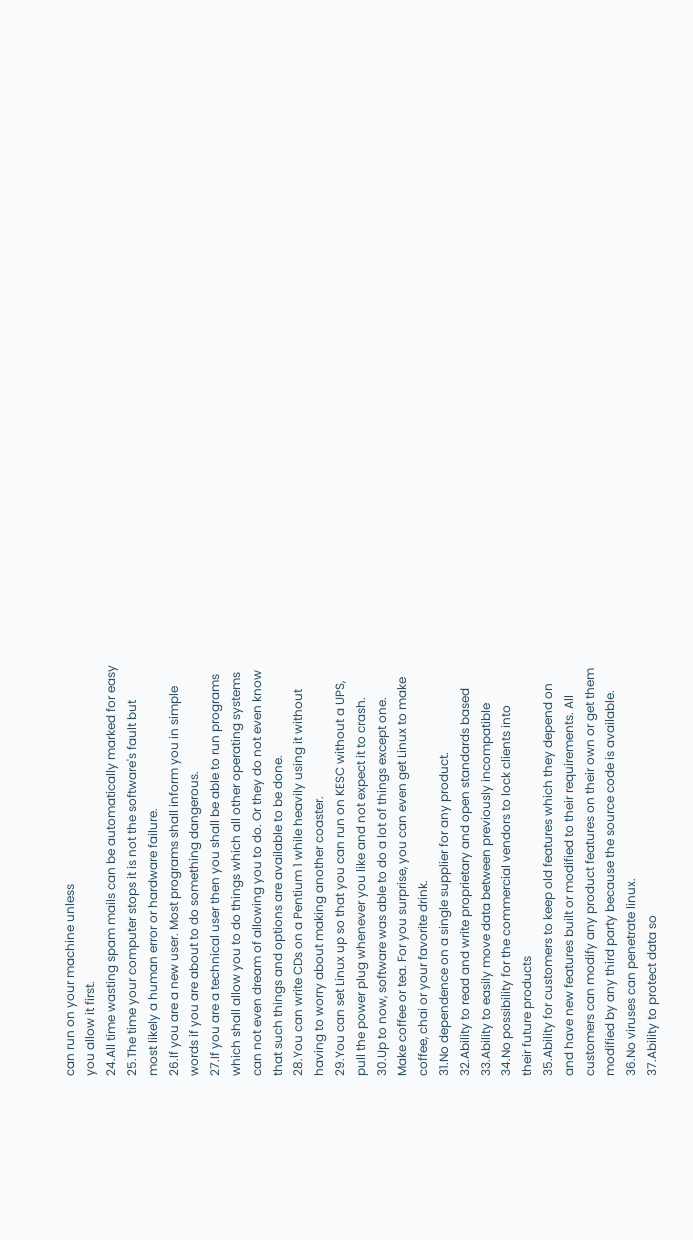can run on your machine unless
you allow it first.
24.All time wasting spam mails can be automatically marked for easy
25.The time your computer stops it is not the software's fault but
most likely a human error or hardware failure.
26.If you are a new user. Most programs shall inform you in simple
words if you are about to do something dangerous.
27.If you are a technical user then you shall be able to run programs
which shall allow you to do things which all other operating systems
can not even dream of allowing you to do. Or they do not even know
that such things and options are available to be done.
28.You can write CDs on a Pentium 1 while heavily using it without
having to worry about making another coaster.
29.You can set Linux up so that you can run on KESC without a UPS,
pull the power plug whenever you like and not expect it to crash.
30.Up to now, software was able to do a lot of things except one.
Make coffee or tea. For you surprise, you can even get Linux to make
coffee, chai or your favorite drink.
31.No dependence on a single supplier for any product.
32.Ability to read and write proprietary and open standards based
33.Ability to easily move data between previously incompatible
34.No possibility for the commercial vendors to lock clients into
their future products
35.Ability for customers to keep old features which they depend on
and have new features built or modified to their requirements. All
customers can modify any product features on their own or get them
modified by any third party because the source code is available.
36.No viruses can penetrate linux.
37.Ability to protect data so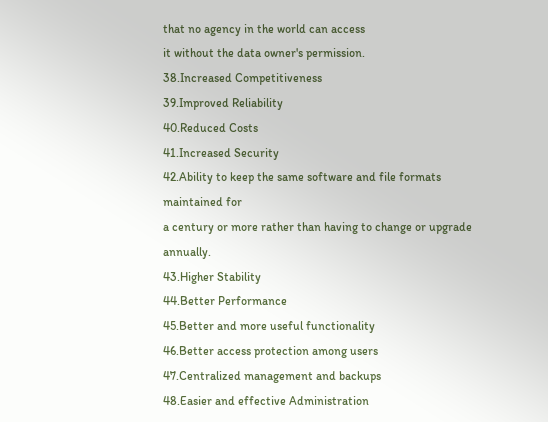that no agency in the world can access
it without the data owner's permission.
38.Increased Competitiveness
39.Improved Reliability
40.Reduced Costs
41.Increased Security
42.Ability to keep the same software and file formats maintained for
a century or more rather than having to change or upgrade annually.
43.Higher Stability
44.Better Performance
45.Better and more useful functionality
46.Better access protection among users
47.Centralized management and backups
48.Easier and effective Administration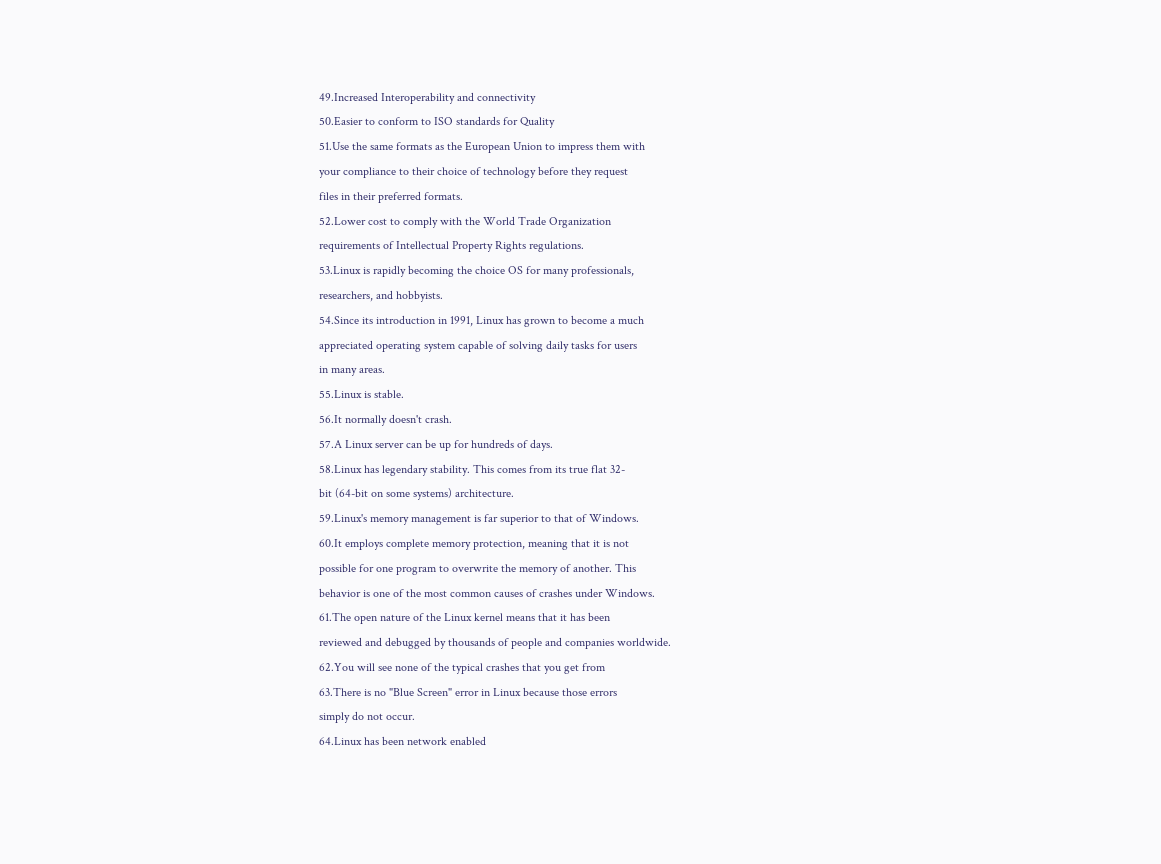49.Increased Interoperability and connectivity
50.Easier to conform to ISO standards for Quality
51.Use the same formats as the European Union to impress them with
your compliance to their choice of technology before they request
files in their preferred formats.
52.Lower cost to comply with the World Trade Organization
requirements of Intellectual Property Rights regulations.
53.Linux is rapidly becoming the choice OS for many professionals,
researchers, and hobbyists.
54.Since its introduction in 1991, Linux has grown to become a much
appreciated operating system capable of solving daily tasks for users
in many areas.
55.Linux is stable.
56.It normally doesn't crash.
57.A Linux server can be up for hundreds of days.
58.Linux has legendary stability. This comes from its true flat 32-
bit (64-bit on some systems) architecture.
59.Linux's memory management is far superior to that of Windows.
60.It employs complete memory protection, meaning that it is not
possible for one program to overwrite the memory of another. This
behavior is one of the most common causes of crashes under Windows.
61.The open nature of the Linux kernel means that it has been
reviewed and debugged by thousands of people and companies worldwide.
62.You will see none of the typical crashes that you get from
63.There is no "Blue Screen" error in Linux because those errors
simply do not occur.
64.Linux has been network enabled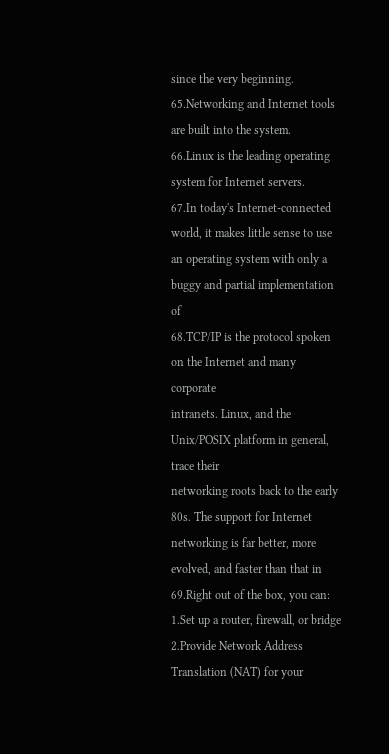since the very beginning.
65.Networking and Internet tools are built into the system.
66.Linux is the leading operating system for Internet servers.
67.In today's Internet-connected world, it makes little sense to use
an operating system with only a buggy and partial implementation of
68.TCP/IP is the protocol spoken on the Internet and many corporate
intranets. Linux, and the Unix/POSIX platform in general, trace their
networking roots back to the early 80s. The support for Internet
networking is far better, more evolved, and faster than that in
69.Right out of the box, you can:
1.Set up a router, firewall, or bridge
2.Provide Network Address Translation (NAT) for your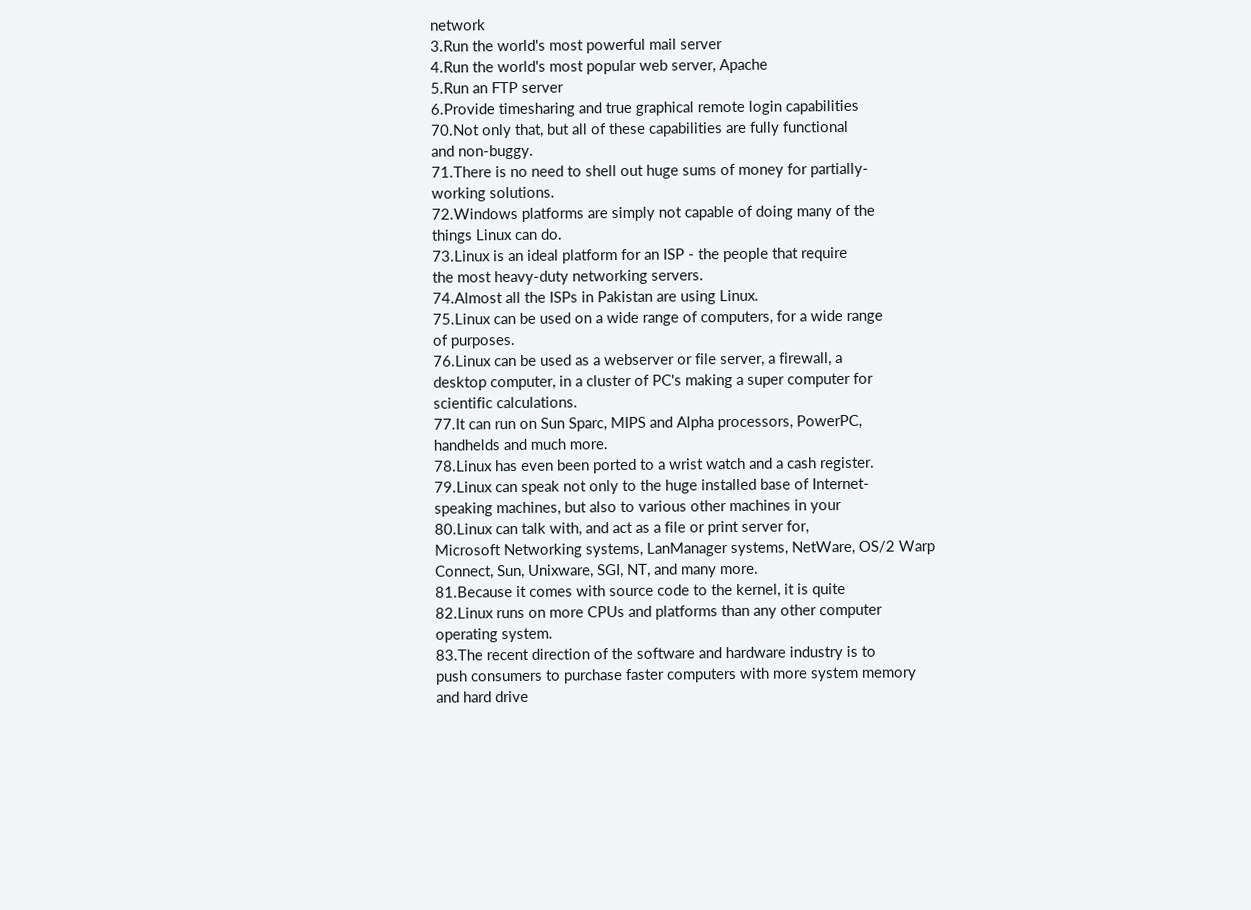network
3.Run the world's most powerful mail server
4.Run the world's most popular web server, Apache
5.Run an FTP server
6.Provide timesharing and true graphical remote login capabilities
70.Not only that, but all of these capabilities are fully functional
and non-buggy.
71.There is no need to shell out huge sums of money for partially-
working solutions.
72.Windows platforms are simply not capable of doing many of the
things Linux can do.
73.Linux is an ideal platform for an ISP - the people that require
the most heavy-duty networking servers.
74.Almost all the ISPs in Pakistan are using Linux.
75.Linux can be used on a wide range of computers, for a wide range
of purposes.
76.Linux can be used as a webserver or file server, a firewall, a
desktop computer, in a cluster of PC's making a super computer for
scientific calculations.
77.It can run on Sun Sparc, MIPS and Alpha processors, PowerPC,
handhelds and much more.
78.Linux has even been ported to a wrist watch and a cash register.
79.Linux can speak not only to the huge installed base of Internet-
speaking machines, but also to various other machines in your
80.Linux can talk with, and act as a file or print server for,
Microsoft Networking systems, LanManager systems, NetWare, OS/2 Warp
Connect, Sun, Unixware, SGI, NT, and many more.
81.Because it comes with source code to the kernel, it is quite
82.Linux runs on more CPUs and platforms than any other computer
operating system.
83.The recent direction of the software and hardware industry is to
push consumers to purchase faster computers with more system memory
and hard drive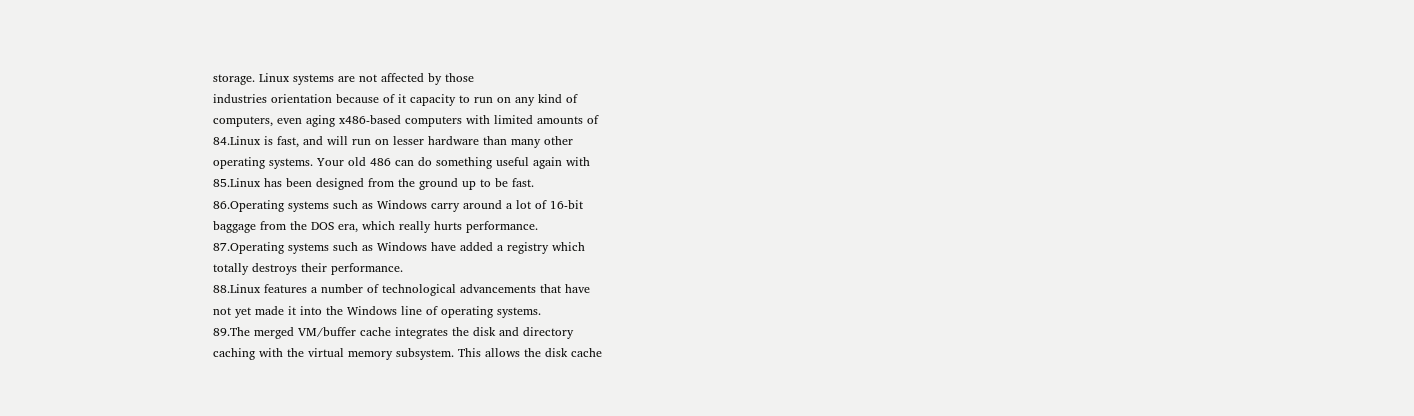storage. Linux systems are not affected by those
industries orientation because of it capacity to run on any kind of
computers, even aging x486-based computers with limited amounts of
84.Linux is fast, and will run on lesser hardware than many other
operating systems. Your old 486 can do something useful again with
85.Linux has been designed from the ground up to be fast.
86.Operating systems such as Windows carry around a lot of 16-bit
baggage from the DOS era, which really hurts performance.
87.Operating systems such as Windows have added a registry which
totally destroys their performance.
88.Linux features a number of technological advancements that have
not yet made it into the Windows line of operating systems.
89.The merged VM/buffer cache integrates the disk and directory
caching with the virtual memory subsystem. This allows the disk cache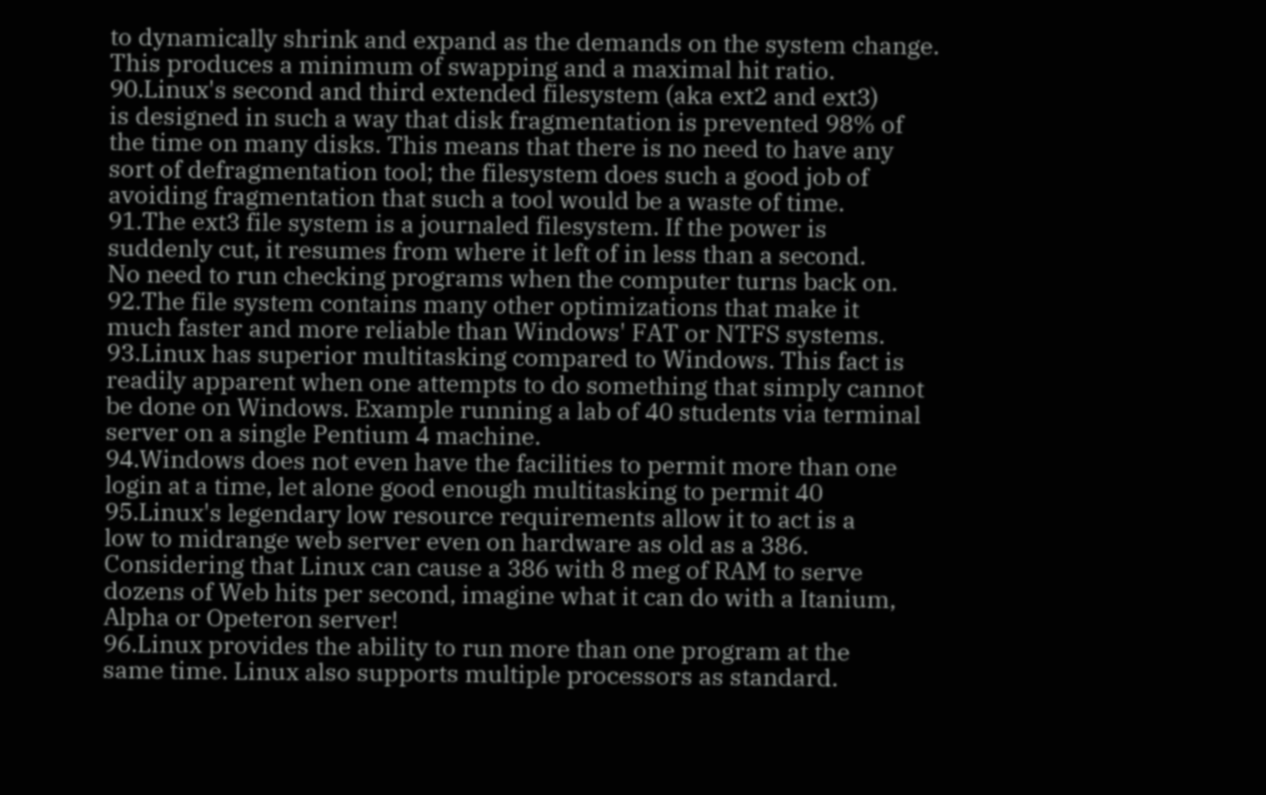to dynamically shrink and expand as the demands on the system change.
This produces a minimum of swapping and a maximal hit ratio.
90.Linux's second and third extended filesystem (aka ext2 and ext3)
is designed in such a way that disk fragmentation is prevented 98% of
the time on many disks. This means that there is no need to have any
sort of defragmentation tool; the filesystem does such a good job of
avoiding fragmentation that such a tool would be a waste of time.
91.The ext3 file system is a journaled filesystem. If the power is
suddenly cut, it resumes from where it left of in less than a second.
No need to run checking programs when the computer turns back on.
92.The file system contains many other optimizations that make it
much faster and more reliable than Windows' FAT or NTFS systems.
93.Linux has superior multitasking compared to Windows. This fact is
readily apparent when one attempts to do something that simply cannot
be done on Windows. Example running a lab of 40 students via terminal
server on a single Pentium 4 machine.
94.Windows does not even have the facilities to permit more than one
login at a time, let alone good enough multitasking to permit 40
95.Linux's legendary low resource requirements allow it to act is a
low to midrange web server even on hardware as old as a 386.
Considering that Linux can cause a 386 with 8 meg of RAM to serve
dozens of Web hits per second, imagine what it can do with a Itanium,
Alpha or Opeteron server!
96.Linux provides the ability to run more than one program at the
same time. Linux also supports multiple processors as standard.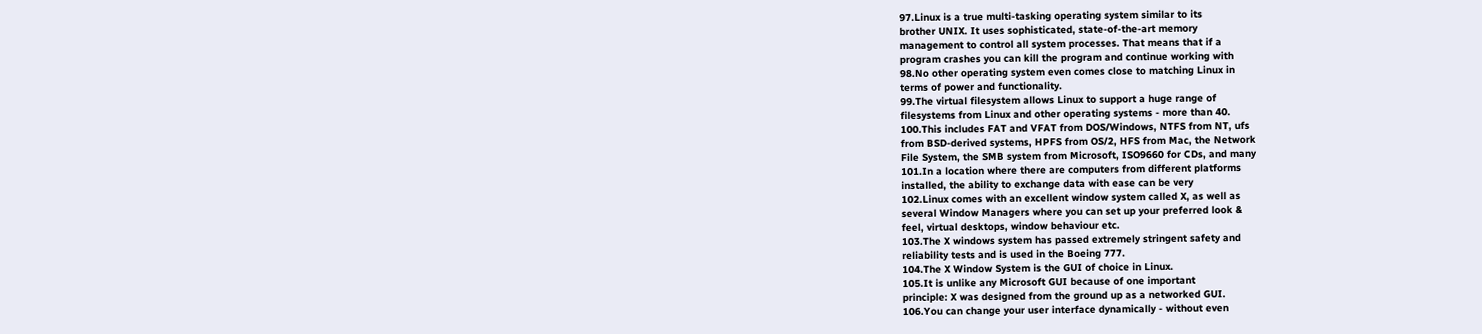97.Linux is a true multi-tasking operating system similar to its
brother UNIX. It uses sophisticated, state-of-the-art memory
management to control all system processes. That means that if a
program crashes you can kill the program and continue working with
98.No other operating system even comes close to matching Linux in
terms of power and functionality.
99.The virtual filesystem allows Linux to support a huge range of
filesystems from Linux and other operating systems - more than 40.
100.This includes FAT and VFAT from DOS/Windows, NTFS from NT, ufs
from BSD-derived systems, HPFS from OS/2, HFS from Mac, the Network
File System, the SMB system from Microsoft, ISO9660 for CDs, and many
101.In a location where there are computers from different platforms
installed, the ability to exchange data with ease can be very
102.Linux comes with an excellent window system called X, as well as
several Window Managers where you can set up your preferred look &
feel, virtual desktops, window behaviour etc.
103.The X windows system has passed extremely stringent safety and
reliability tests and is used in the Boeing 777.
104.The X Window System is the GUI of choice in Linux.
105.It is unlike any Microsoft GUI because of one important
principle: X was designed from the ground up as a networked GUI.
106.You can change your user interface dynamically - without even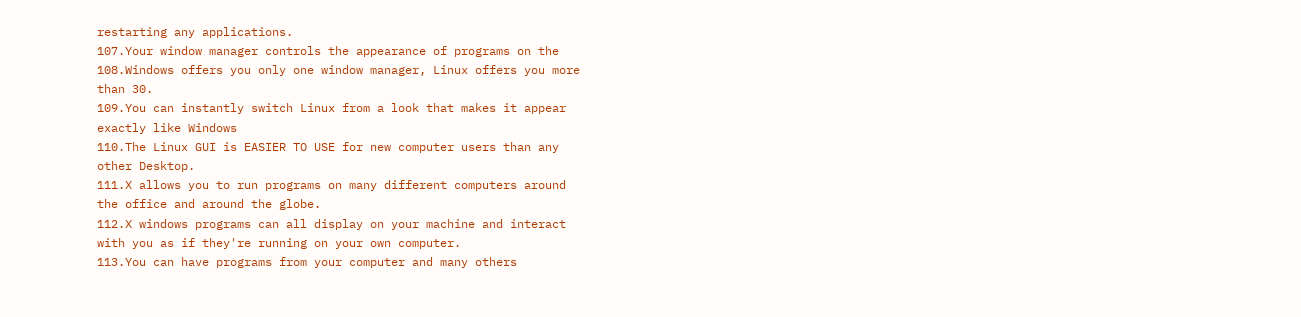restarting any applications.
107.Your window manager controls the appearance of programs on the
108.Windows offers you only one window manager, Linux offers you more
than 30.
109.You can instantly switch Linux from a look that makes it appear
exactly like Windows
110.The Linux GUI is EASIER TO USE for new computer users than any
other Desktop.
111.X allows you to run programs on many different computers around
the office and around the globe.
112.X windows programs can all display on your machine and interact
with you as if they're running on your own computer.
113.You can have programs from your computer and many others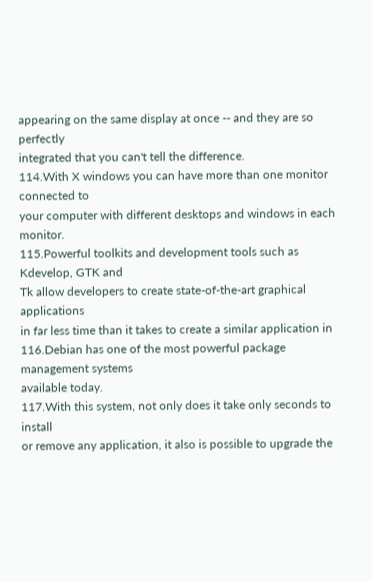appearing on the same display at once -- and they are so perfectly
integrated that you can't tell the difference.
114.With X windows you can have more than one monitor connected to
your computer with different desktops and windows in each monitor.
115.Powerful toolkits and development tools such as Kdevelop, GTK and
Tk allow developers to create state-of-the-art graphical applications
in far less time than it takes to create a similar application in
116.Debian has one of the most powerful package management systems
available today.
117.With this system, not only does it take only seconds to install
or remove any application, it also is possible to upgrade the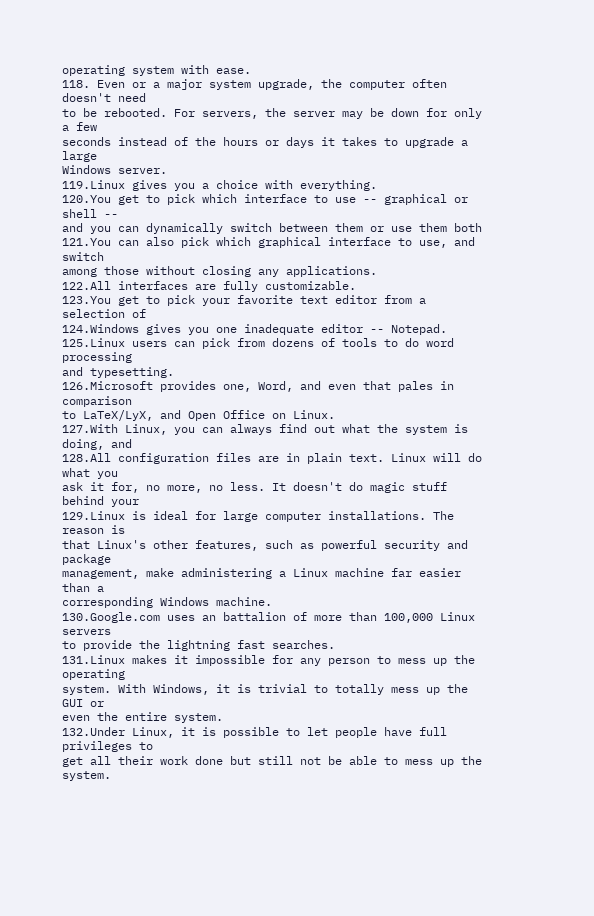operating system with ease.
118. Even or a major system upgrade, the computer often doesn't need
to be rebooted. For servers, the server may be down for only a few
seconds instead of the hours or days it takes to upgrade a large
Windows server.
119.Linux gives you a choice with everything.
120.You get to pick which interface to use -- graphical or shell --
and you can dynamically switch between them or use them both
121.You can also pick which graphical interface to use, and switch
among those without closing any applications.
122.All interfaces are fully customizable.
123.You get to pick your favorite text editor from a selection of
124.Windows gives you one inadequate editor -- Notepad.
125.Linux users can pick from dozens of tools to do word processing
and typesetting.
126.Microsoft provides one, Word, and even that pales in comparison
to LaTeX/LyX, and Open Office on Linux.
127.With Linux, you can always find out what the system is doing, and
128.All configuration files are in plain text. Linux will do what you
ask it for, no more, no less. It doesn't do magic stuff behind your
129.Linux is ideal for large computer installations. The reason is
that Linux's other features, such as powerful security and package
management, make administering a Linux machine far easier than a
corresponding Windows machine.
130.Google.com uses an battalion of more than 100,000 Linux servers
to provide the lightning fast searches.
131.Linux makes it impossible for any person to mess up the operating
system. With Windows, it is trivial to totally mess up the GUI or
even the entire system.
132.Under Linux, it is possible to let people have full privileges to
get all their work done but still not be able to mess up the system.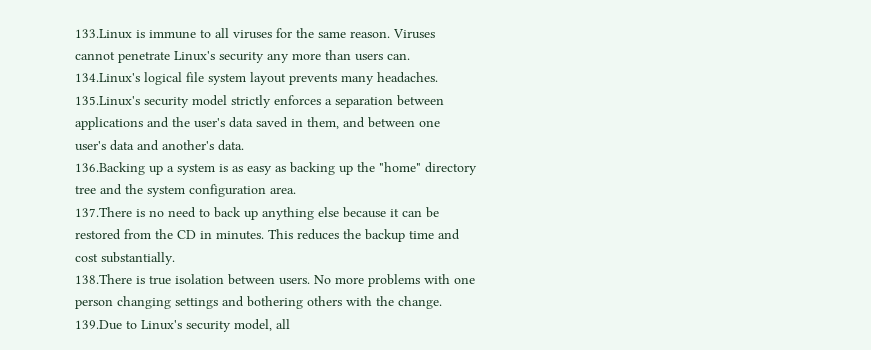133.Linux is immune to all viruses for the same reason. Viruses
cannot penetrate Linux's security any more than users can.
134.Linux's logical file system layout prevents many headaches.
135.Linux's security model strictly enforces a separation between
applications and the user's data saved in them, and between one
user's data and another's data.
136.Backing up a system is as easy as backing up the "home" directory
tree and the system configuration area.
137.There is no need to back up anything else because it can be
restored from the CD in minutes. This reduces the backup time and
cost substantially.
138.There is true isolation between users. No more problems with one
person changing settings and bothering others with the change.
139.Due to Linux's security model, all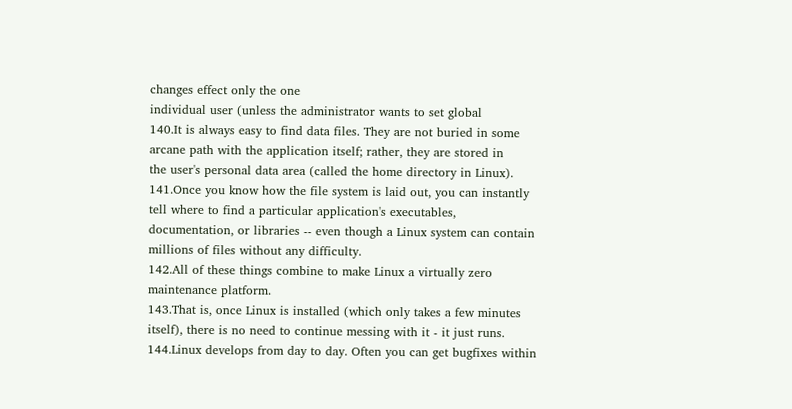changes effect only the one
individual user (unless the administrator wants to set global
140.It is always easy to find data files. They are not buried in some
arcane path with the application itself; rather, they are stored in
the user's personal data area (called the home directory in Linux).
141.Once you know how the file system is laid out, you can instantly
tell where to find a particular application's executables,
documentation, or libraries -- even though a Linux system can contain
millions of files without any difficulty.
142.All of these things combine to make Linux a virtually zero
maintenance platform.
143.That is, once Linux is installed (which only takes a few minutes
itself), there is no need to continue messing with it - it just runs.
144.Linux develops from day to day. Often you can get bugfixes within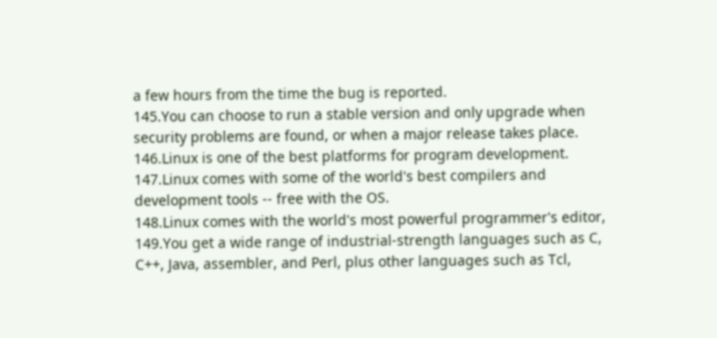a few hours from the time the bug is reported.
145.You can choose to run a stable version and only upgrade when
security problems are found, or when a major release takes place.
146.Linux is one of the best platforms for program development.
147.Linux comes with some of the world's best compilers and
development tools -- free with the OS.
148.Linux comes with the world's most powerful programmer's editor,
149.You get a wide range of industrial-strength languages such as C,
C++, Java, assembler, and Perl, plus other languages such as Tcl,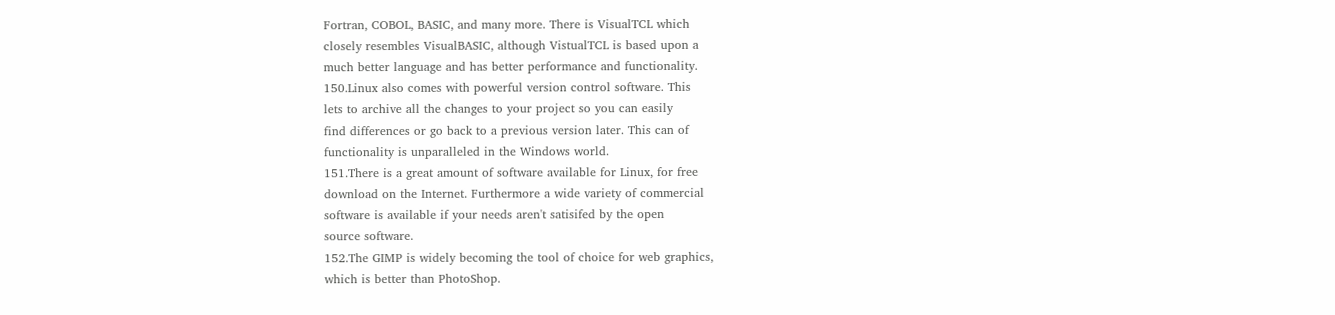Fortran, COBOL, BASIC, and many more. There is VisualTCL which
closely resembles VisualBASIC, although VistualTCL is based upon a
much better language and has better performance and functionality.
150.Linux also comes with powerful version control software. This
lets to archive all the changes to your project so you can easily
find differences or go back to a previous version later. This can of
functionality is unparalleled in the Windows world.
151.There is a great amount of software available for Linux, for free
download on the Internet. Furthermore a wide variety of commercial
software is available if your needs aren't satisifed by the open
source software.
152.The GIMP is widely becoming the tool of choice for web graphics,
which is better than PhotoShop.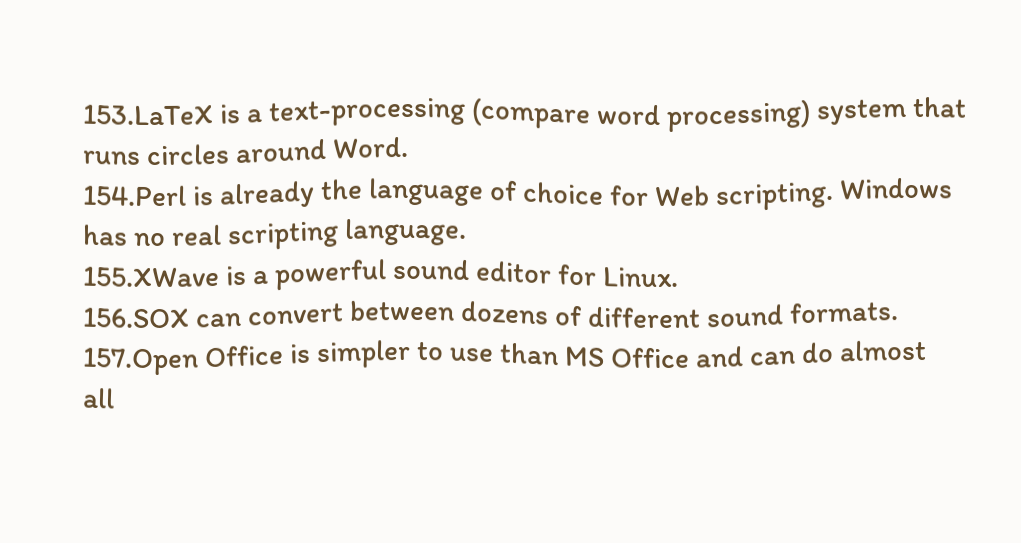153.LaTeX is a text-processing (compare word processing) system that
runs circles around Word.
154.Perl is already the language of choice for Web scripting. Windows
has no real scripting language.
155.XWave is a powerful sound editor for Linux.
156.SOX can convert between dozens of different sound formats.
157.Open Office is simpler to use than MS Office and can do almost
all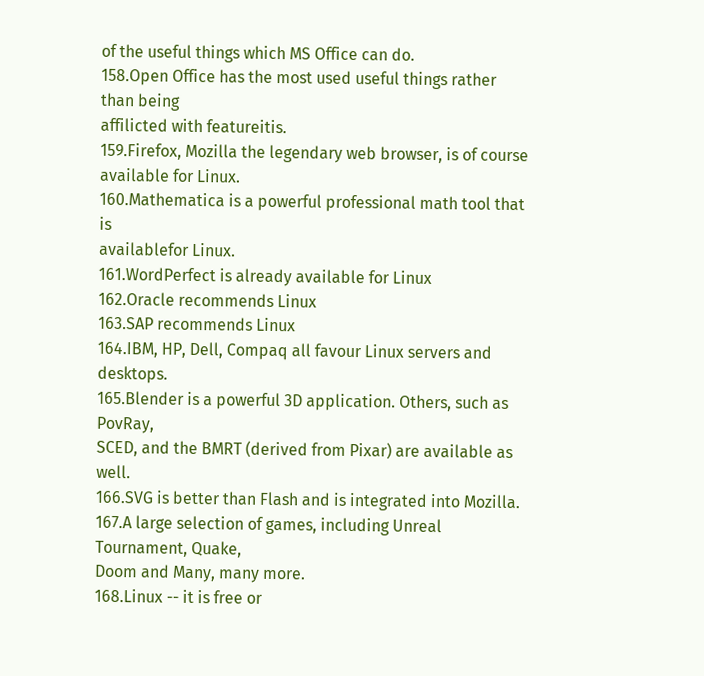of the useful things which MS Office can do.
158.Open Office has the most used useful things rather than being
affilicted with featureitis.
159.Firefox, Mozilla the legendary web browser, is of course
available for Linux.
160.Mathematica is a powerful professional math tool that is
availablefor Linux.
161.WordPerfect is already available for Linux
162.Oracle recommends Linux
163.SAP recommends Linux
164.IBM, HP, Dell, Compaq all favour Linux servers and desktops.
165.Blender is a powerful 3D application. Others, such as PovRay,
SCED, and the BMRT (derived from Pixar) are available as well.
166.SVG is better than Flash and is integrated into Mozilla.
167.A large selection of games, including Unreal Tournament, Quake,
Doom and Many, many more.
168.Linux -- it is free or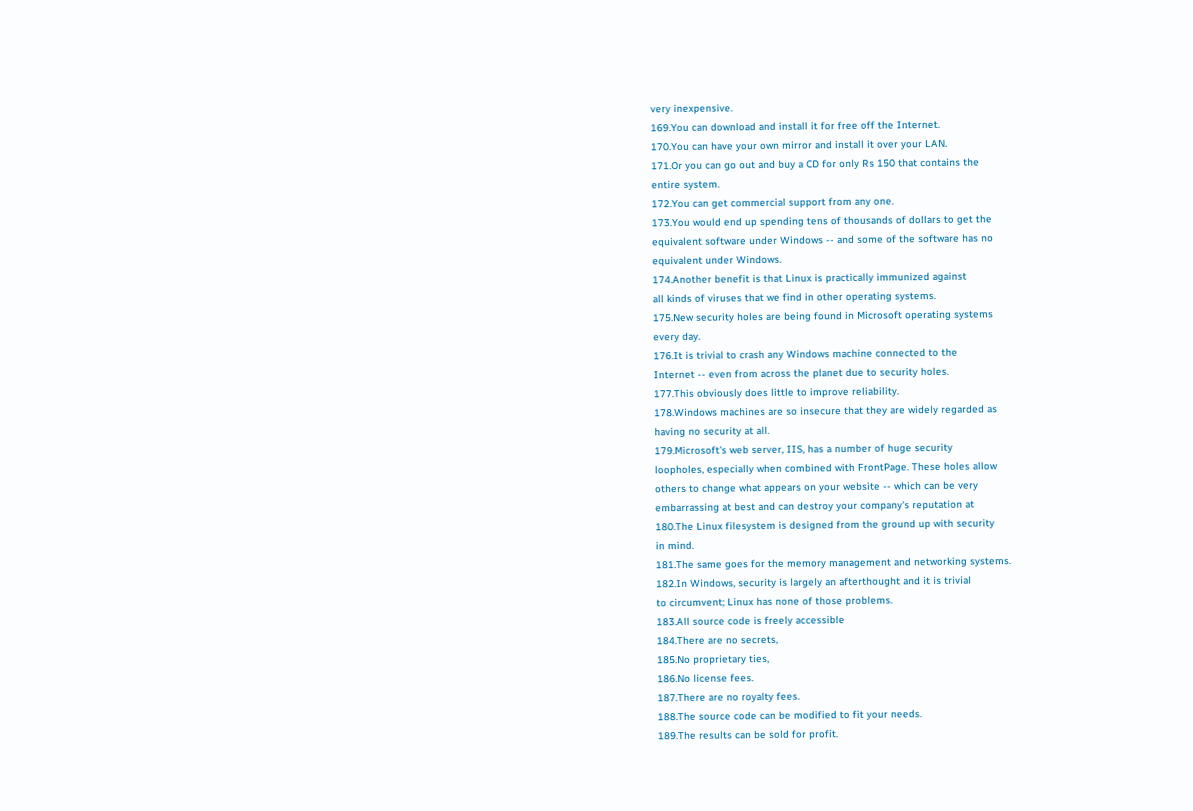very inexpensive.
169.You can download and install it for free off the Internet.
170.You can have your own mirror and install it over your LAN.
171.Or you can go out and buy a CD for only Rs 150 that contains the
entire system.
172.You can get commercial support from any one.
173.You would end up spending tens of thousands of dollars to get the
equivalent software under Windows -- and some of the software has no
equivalent under Windows.
174.Another benefit is that Linux is practically immunized against
all kinds of viruses that we find in other operating systems.
175.New security holes are being found in Microsoft operating systems
every day.
176.It is trivial to crash any Windows machine connected to the
Internet -- even from across the planet due to security holes.
177.This obviously does little to improve reliability.
178.Windows machines are so insecure that they are widely regarded as
having no security at all.
179.Microsoft's web server, IIS, has a number of huge security
loopholes, especially when combined with FrontPage. These holes allow
others to change what appears on your website -- which can be very
embarrassing at best and can destroy your company's reputation at
180.The Linux filesystem is designed from the ground up with security
in mind.
181.The same goes for the memory management and networking systems.
182.In Windows, security is largely an afterthought and it is trivial
to circumvent; Linux has none of those problems.
183.All source code is freely accessible
184.There are no secrets,
185.No proprietary ties,
186.No license fees.
187.There are no royalty fees.
188.The source code can be modified to fit your needs.
189.The results can be sold for profit.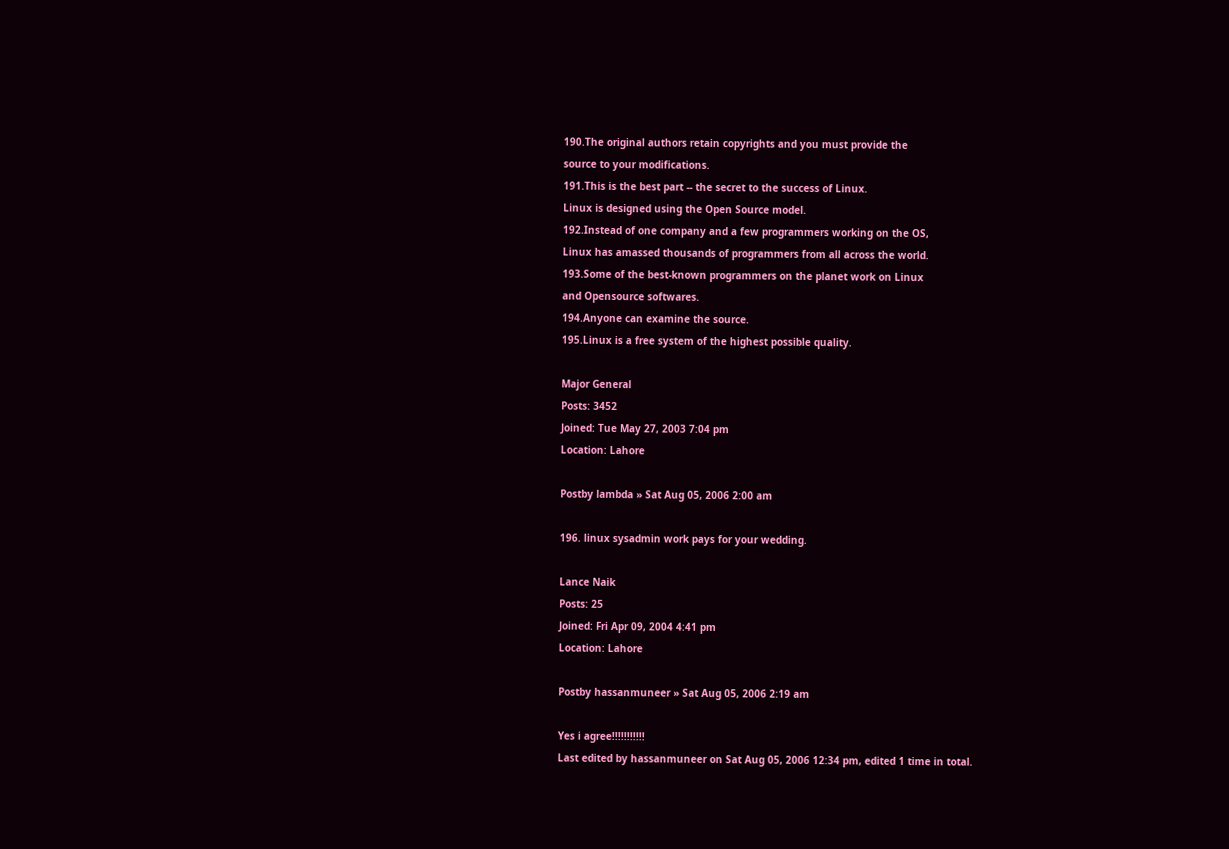190.The original authors retain copyrights and you must provide the
source to your modifications.
191.This is the best part -- the secret to the success of Linux.
Linux is designed using the Open Source model.
192.Instead of one company and a few programmers working on the OS,
Linux has amassed thousands of programmers from all across the world.
193.Some of the best-known programmers on the planet work on Linux
and Opensource softwares.
194.Anyone can examine the source.
195.Linux is a free system of the highest possible quality.

Major General
Posts: 3452
Joined: Tue May 27, 2003 7:04 pm
Location: Lahore

Postby lambda » Sat Aug 05, 2006 2:00 am

196. linux sysadmin work pays for your wedding.

Lance Naik
Posts: 25
Joined: Fri Apr 09, 2004 4:41 pm
Location: Lahore

Postby hassanmuneer » Sat Aug 05, 2006 2:19 am

Yes i agree!!!!!!!!!!!
Last edited by hassanmuneer on Sat Aug 05, 2006 12:34 pm, edited 1 time in total.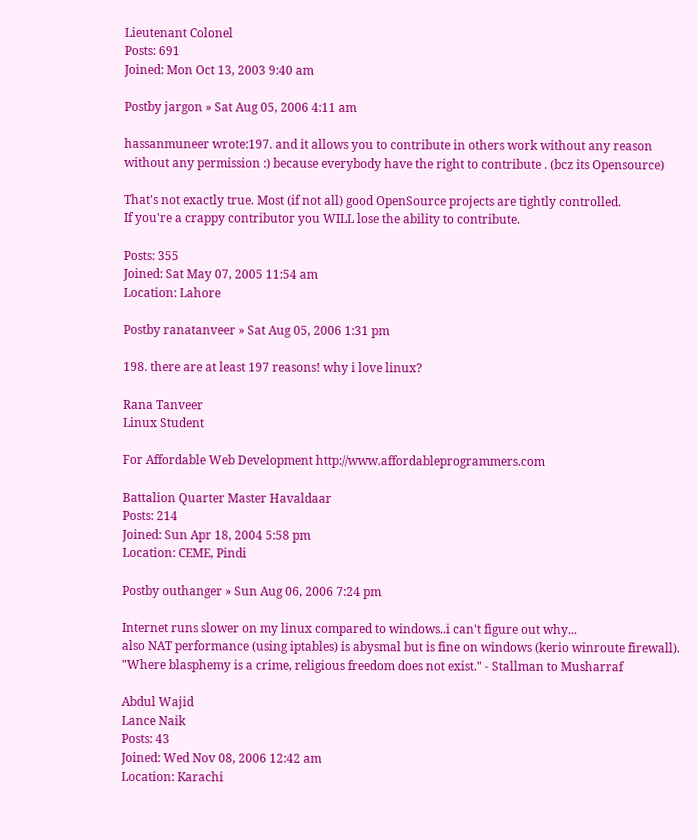Lieutenant Colonel
Posts: 691
Joined: Mon Oct 13, 2003 9:40 am

Postby jargon » Sat Aug 05, 2006 4:11 am

hassanmuneer wrote:197. and it allows you to contribute in others work without any reason without any permission :) because everybody have the right to contribute . (bcz its Opensource)

That's not exactly true. Most (if not all) good OpenSource projects are tightly controlled.
If you're a crappy contributor you WILL lose the ability to contribute.

Posts: 355
Joined: Sat May 07, 2005 11:54 am
Location: Lahore

Postby ranatanveer » Sat Aug 05, 2006 1:31 pm

198. there are at least 197 reasons! why i love linux?

Rana Tanveer
Linux Student

For Affordable Web Development http://www.affordableprogrammers.com

Battalion Quarter Master Havaldaar
Posts: 214
Joined: Sun Apr 18, 2004 5:58 pm
Location: CEME, Pindi

Postby outhanger » Sun Aug 06, 2006 7:24 pm

Internet runs slower on my linux compared to windows..i can't figure out why...
also NAT performance (using iptables) is abysmal but is fine on windows (kerio winroute firewall).
"Where blasphemy is a crime, religious freedom does not exist." - Stallman to Musharraf

Abdul Wajid
Lance Naik
Posts: 43
Joined: Wed Nov 08, 2006 12:42 am
Location: Karachi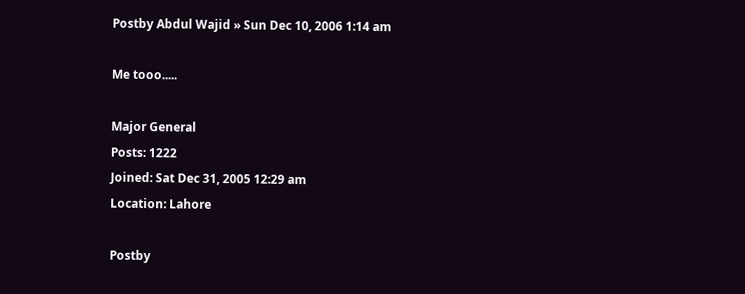Postby Abdul Wajid » Sun Dec 10, 2006 1:14 am

Me tooo.....

Major General
Posts: 1222
Joined: Sat Dec 31, 2005 12:29 am
Location: Lahore

Postby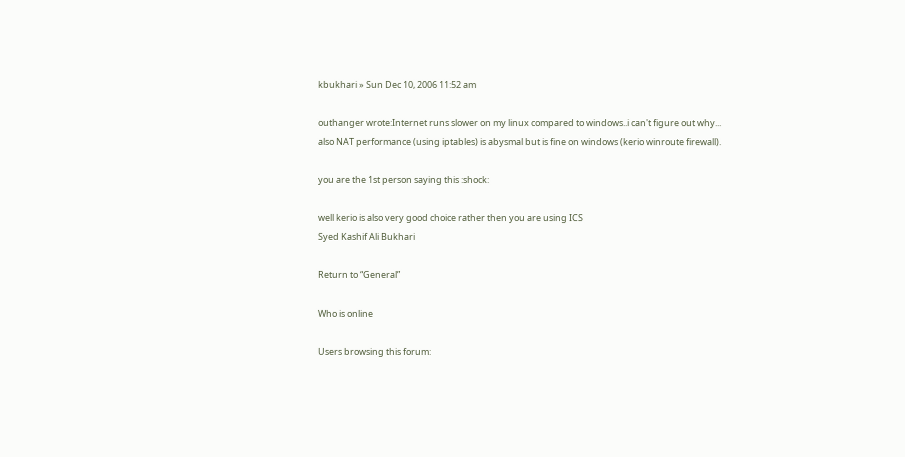kbukhari » Sun Dec 10, 2006 11:52 am

outhanger wrote:Internet runs slower on my linux compared to windows..i can't figure out why...
also NAT performance (using iptables) is abysmal but is fine on windows (kerio winroute firewall).

you are the 1st person saying this :shock:

well kerio is also very good choice rather then you are using ICS
Syed Kashif Ali Bukhari

Return to “General”

Who is online

Users browsing this forum: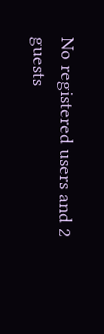No registered users and 2 guests